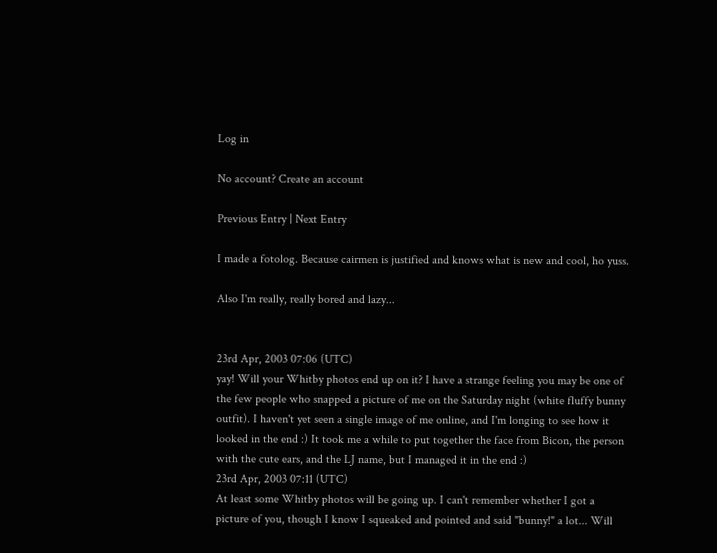Log in

No account? Create an account

Previous Entry | Next Entry

I made a fotolog. Because cairmen is justified and knows what is new and cool, ho yuss.

Also I'm really, really bored and lazy...


23rd Apr, 2003 07:06 (UTC)
yay! Will your Whitby photos end up on it? I have a strange feeling you may be one of the few people who snapped a picture of me on the Saturday night (white fluffy bunny outfit). I haven't yet seen a single image of me online, and I'm longing to see how it looked in the end :) It took me a while to put together the face from Bicon, the person with the cute ears, and the LJ name, but I managed it in the end :)
23rd Apr, 2003 07:11 (UTC)
At least some Whitby photos will be going up. I can't remember whether I got a picture of you, though I know I squeaked and pointed and said "bunny!" a lot... Will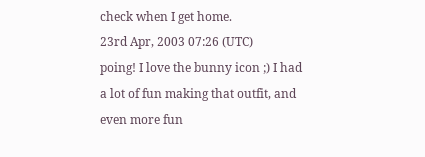check when I get home.
23rd Apr, 2003 07:26 (UTC)
poing! I love the bunny icon ;) I had a lot of fun making that outfit, and even more fun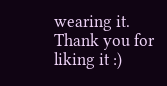wearing it. Thank you for liking it :)